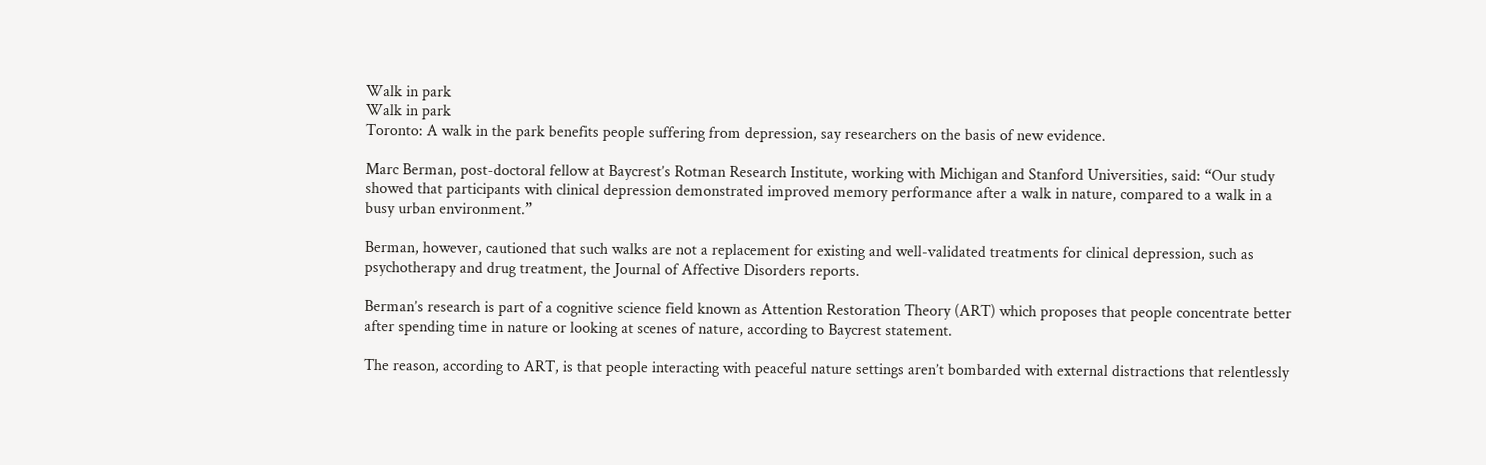Walk in park
Walk in park
Toronto: A walk in the park benefits people suffering from depression, say researchers on the basis of new evidence.

Marc Berman, post-doctoral fellow at Baycrest’s Rotman Research Institute, working with Michigan and Stanford Universities, said: “Our study showed that participants with clinical depression demonstrated improved memory performance after a walk in nature, compared to a walk in a busy urban environment.”

Berman, however, cautioned that such walks are not a replacement for existing and well-validated treatments for clinical depression, such as psychotherapy and drug treatment, the Journal of Affective Disorders reports.

Berman’s research is part of a cognitive science field known as Attention Restoration Theory (ART) which proposes that people concentrate better after spending time in nature or looking at scenes of nature, according to Baycrest statement.

The reason, according to ART, is that people interacting with peaceful nature settings aren’t bombarded with external distractions that relentlessly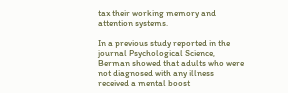tax their working memory and attention systems.

In a previous study reported in the journal Psychological Science, Berman showed that adults who were not diagnosed with any illness received a mental boost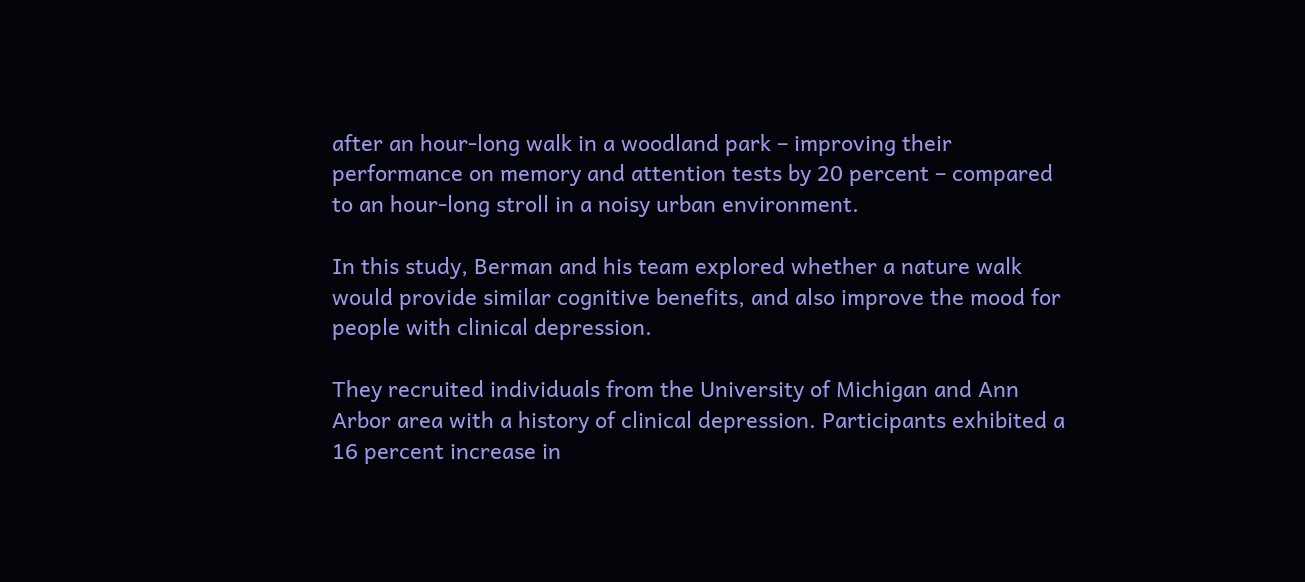after an hour-long walk in a woodland park – improving their performance on memory and attention tests by 20 percent – compared to an hour-long stroll in a noisy urban environment.

In this study, Berman and his team explored whether a nature walk would provide similar cognitive benefits, and also improve the mood for people with clinical depression.

They recruited individuals from the University of Michigan and Ann Arbor area with a history of clinical depression. Participants exhibited a 16 percent increase in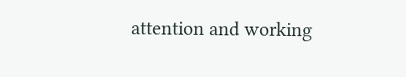attention and working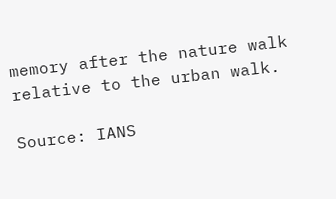memory after the nature walk relative to the urban walk.

Source: IANS